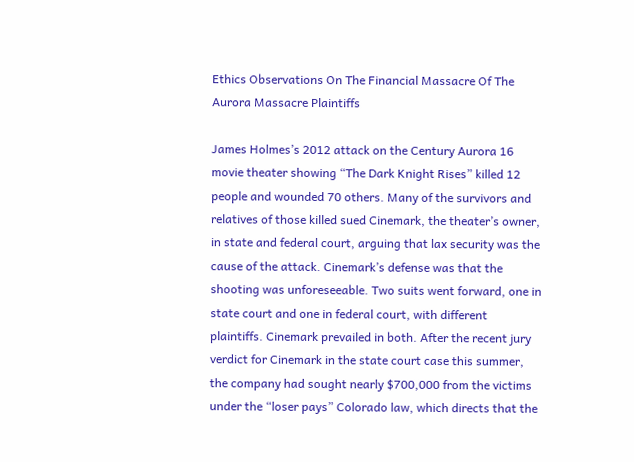Ethics Observations On The Financial Massacre Of The Aurora Massacre Plaintiffs

James Holmes’s 2012 attack on the Century Aurora 16 movie theater showing “The Dark Knight Rises” killed 12 people and wounded 70 others. Many of the survivors and relatives of those killed sued Cinemark, the theater’s owner, in state and federal court, arguing that lax security was the cause of the attack. Cinemark’s defense was that the shooting was unforeseeable. Two suits went forward, one in state court and one in federal court, with different plaintiffs. Cinemark prevailed in both. After the recent jury verdict for Cinemark in the state court case this summer, the company had sought nearly $700,000 from the victims under the “loser pays” Colorado law, which directs that the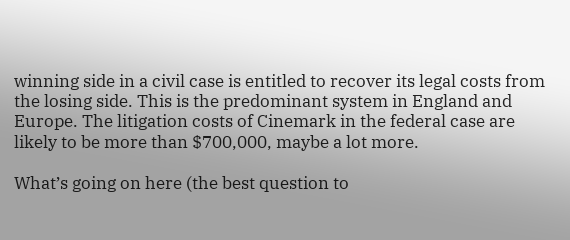winning side in a civil case is entitled to recover its legal costs from the losing side. This is the predominant system in England and Europe. The litigation costs of Cinemark in the federal case are likely to be more than $700,000, maybe a lot more.

What’s going on here (the best question to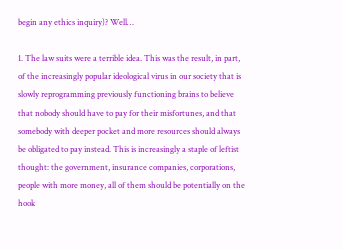begin any ethics inquiry)? Well…

1. The law suits were a terrible idea. This was the result, in part, of the increasingly popular ideological virus in our society that is slowly reprogramming previously functioning brains to believe that nobody should have to pay for their misfortunes, and that somebody with deeper pocket and more resources should always be obligated to pay instead. This is increasingly a staple of leftist thought: the government, insurance companies, corporations, people with more money, all of them should be potentially on the hook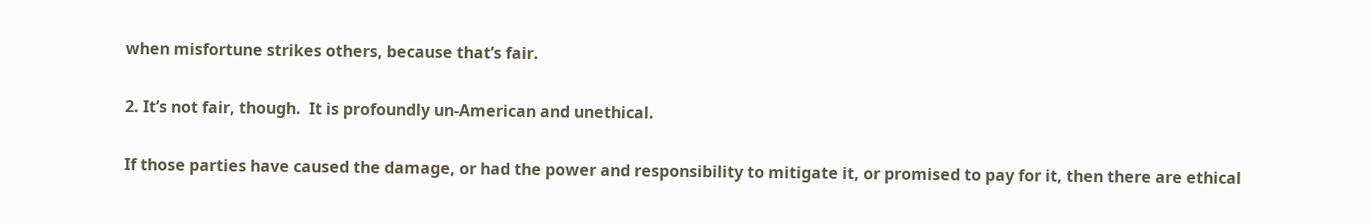when misfortune strikes others, because that’s fair.

2. It’s not fair, though.  It is profoundly un-American and unethical.

If those parties have caused the damage, or had the power and responsibility to mitigate it, or promised to pay for it, then there are ethical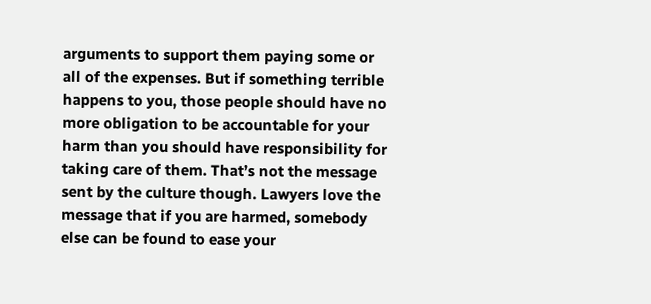arguments to support them paying some or all of the expenses. But if something terrible happens to you, those people should have no more obligation to be accountable for your harm than you should have responsibility for taking care of them. That’s not the message sent by the culture though. Lawyers love the message that if you are harmed, somebody else can be found to ease your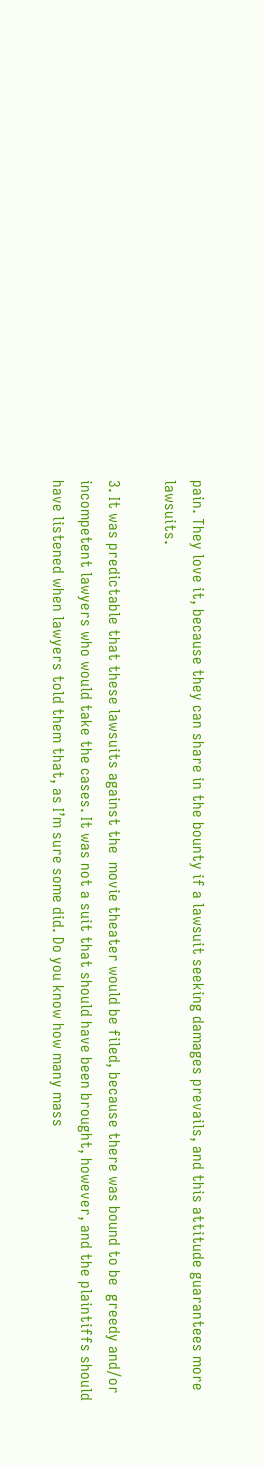pain. They love it, because they can share in the bounty if a lawsuit seeking damages prevails, and this attitude guarantees more lawsuits.

3. It was predictable that these lawsuits against the  movie theater would be filed, because there was bound to be  greedy and/or incompetent lawyers who would take the cases. It was not a suit that should have been brought, however, and the plaintiffs should have listened when lawyers told them that, as I’m sure some did. Do you know how many mass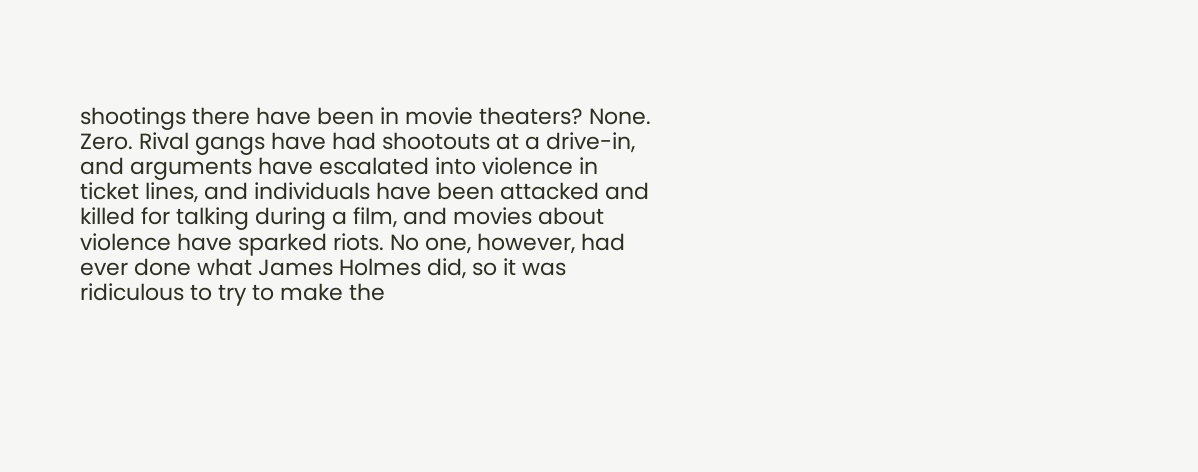shootings there have been in movie theaters? None. Zero. Rival gangs have had shootouts at a drive-in, and arguments have escalated into violence in ticket lines, and individuals have been attacked and killed for talking during a film, and movies about violence have sparked riots. No one, however, had ever done what James Holmes did, so it was ridiculous to try to make the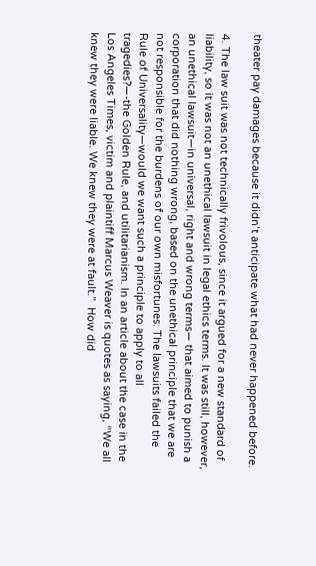theater pay damages because it didn’t anticipate what had never happened before.

4. The law suit was not technically frivolous, since it argued for a new standard of liability, so it was not an unethical lawsuit in legal ethics terms. It was still, however, an unethical lawsuit—in universal, right and wrong terms— that aimed to punish a corporation that did nothing wrong, based on the unethical principle that we are not responsible for the burdens of our own misfortunes. The lawsuits failed the Rule of Universality—would we want such a principle to apply to all tragedies?—-the Golden Rule, and utilitarianism. In an article about the case in the Los Angeles Times, victim and plaintiff Marcus Weaver is quotes as saying, “We all knew they were liable. We knew they were at fault.”  How did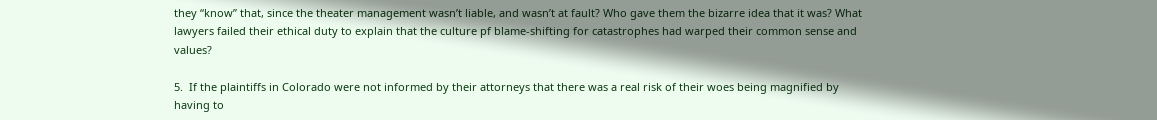they “know” that, since the theater management wasn’t liable, and wasn’t at fault? Who gave them the bizarre idea that it was? What lawyers failed their ethical duty to explain that the culture pf blame-shifting for catastrophes had warped their common sense and values?

5.  If the plaintiffs in Colorado were not informed by their attorneys that there was a real risk of their woes being magnified by having to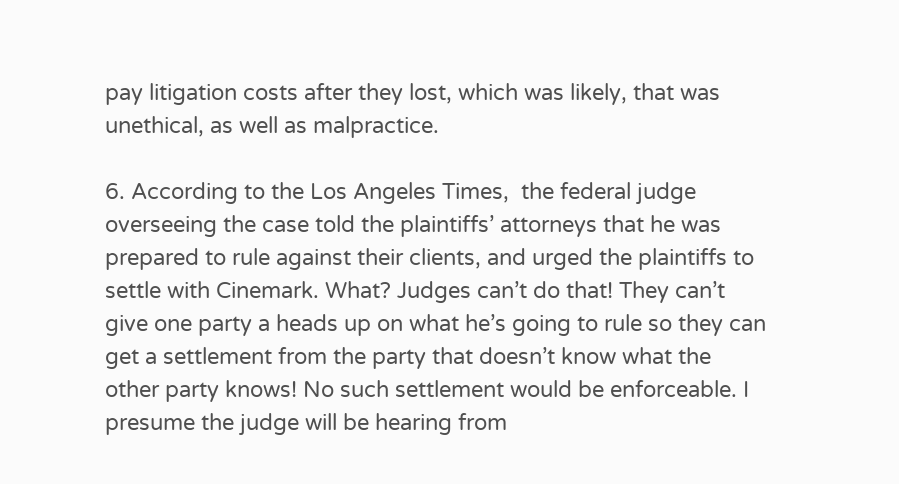pay litigation costs after they lost, which was likely, that was unethical, as well as malpractice.

6. According to the Los Angeles Times,  the federal judge overseeing the case told the plaintiffs’ attorneys that he was prepared to rule against their clients, and urged the plaintiffs to settle with Cinemark. What? Judges can’t do that! They can’t give one party a heads up on what he’s going to rule so they can get a settlement from the party that doesn’t know what the other party knows! No such settlement would be enforceable. I presume the judge will be hearing from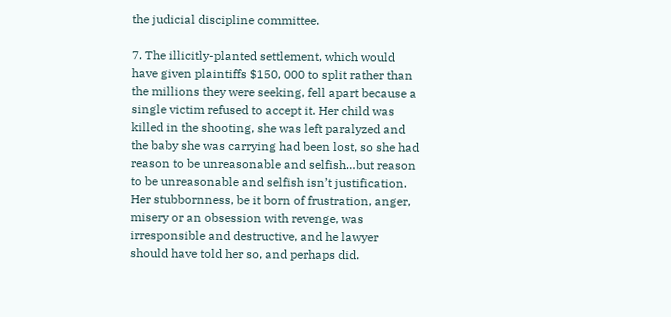the judicial discipline committee.

7. The illicitly-planted settlement, which would have given plaintiffs $150, 000 to split rather than the millions they were seeking, fell apart because a single victim refused to accept it. Her child was killed in the shooting, she was left paralyzed and the baby she was carrying had been lost, so she had reason to be unreasonable and selfish…but reason to be unreasonable and selfish isn’t justification. Her stubbornness, be it born of frustration, anger, misery or an obsession with revenge, was irresponsible and destructive, and he lawyer should have told her so, and perhaps did.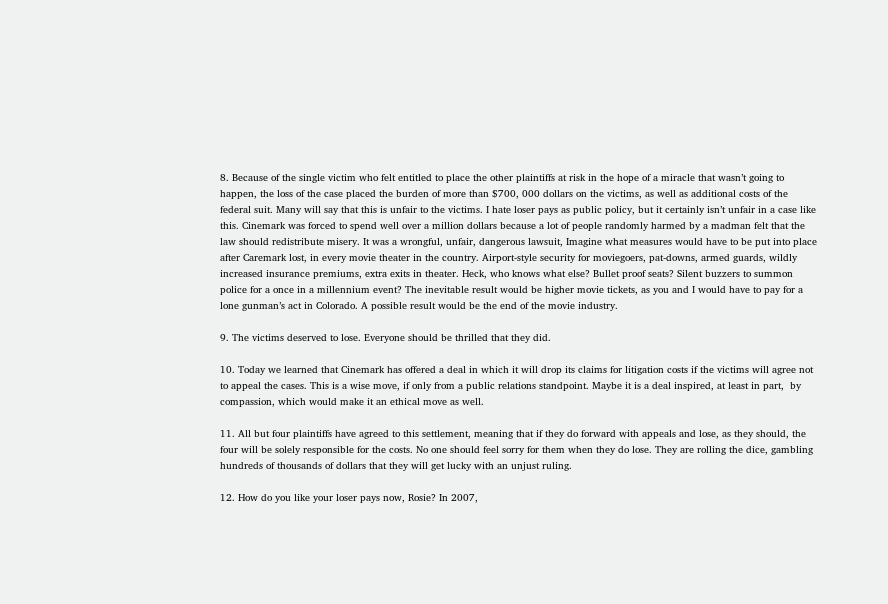8. Because of the single victim who felt entitled to place the other plaintiffs at risk in the hope of a miracle that wasn’t going to happen, the loss of the case placed the burden of more than $700, 000 dollars on the victims, as well as additional costs of the federal suit. Many will say that this is unfair to the victims. I hate loser pays as public policy, but it certainly isn’t unfair in a case like this. Cinemark was forced to spend well over a million dollars because a lot of people randomly harmed by a madman felt that the law should redistribute misery. It was a wrongful, unfair, dangerous lawsuit, Imagine what measures would have to be put into place after Caremark lost, in every movie theater in the country. Airport-style security for moviegoers, pat-downs, armed guards, wildly increased insurance premiums, extra exits in theater. Heck, who knows what else? Bullet proof seats? Silent buzzers to summon police for a once in a millennium event? The inevitable result would be higher movie tickets, as you and I would have to pay for a lone gunman’s act in Colorado. A possible result would be the end of the movie industry.

9. The victims deserved to lose. Everyone should be thrilled that they did.

10. Today we learned that Cinemark has offered a deal in which it will drop its claims for litigation costs if the victims will agree not to appeal the cases. This is a wise move, if only from a public relations standpoint. Maybe it is a deal inspired, at least in part,  by compassion, which would make it an ethical move as well.

11. All but four plaintiffs have agreed to this settlement, meaning that if they do forward with appeals and lose, as they should, the four will be solely responsible for the costs. No one should feel sorry for them when they do lose. They are rolling the dice, gambling hundreds of thousands of dollars that they will get lucky with an unjust ruling.

12. How do you like your loser pays now, Rosie? In 2007,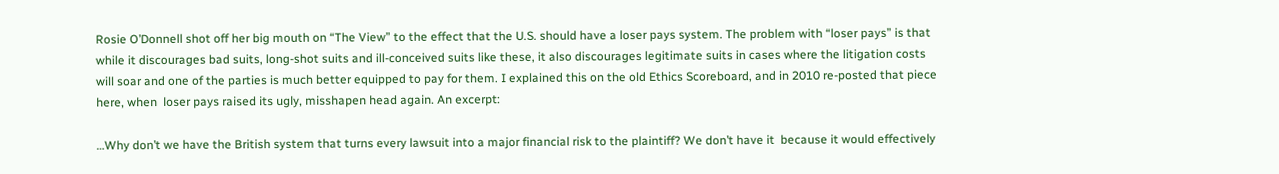Rosie O’Donnell shot off her big mouth on “The View” to the effect that the U.S. should have a loser pays system. The problem with “loser pays” is that while it discourages bad suits, long-shot suits and ill-conceived suits like these, it also discourages legitimate suits in cases where the litigation costs will soar and one of the parties is much better equipped to pay for them. I explained this on the old Ethics Scoreboard, and in 2010 re-posted that piece here, when  loser pays raised its ugly, misshapen head again. An excerpt:

…Why don’t we have the British system that turns every lawsuit into a major financial risk to the plaintiff? We don’t have it  because it would effectively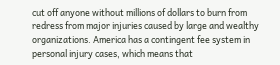cut off anyone without millions of dollars to burn from redress from major injuries caused by large and wealthy organizations. America has a contingent fee system in personal injury cases, which means that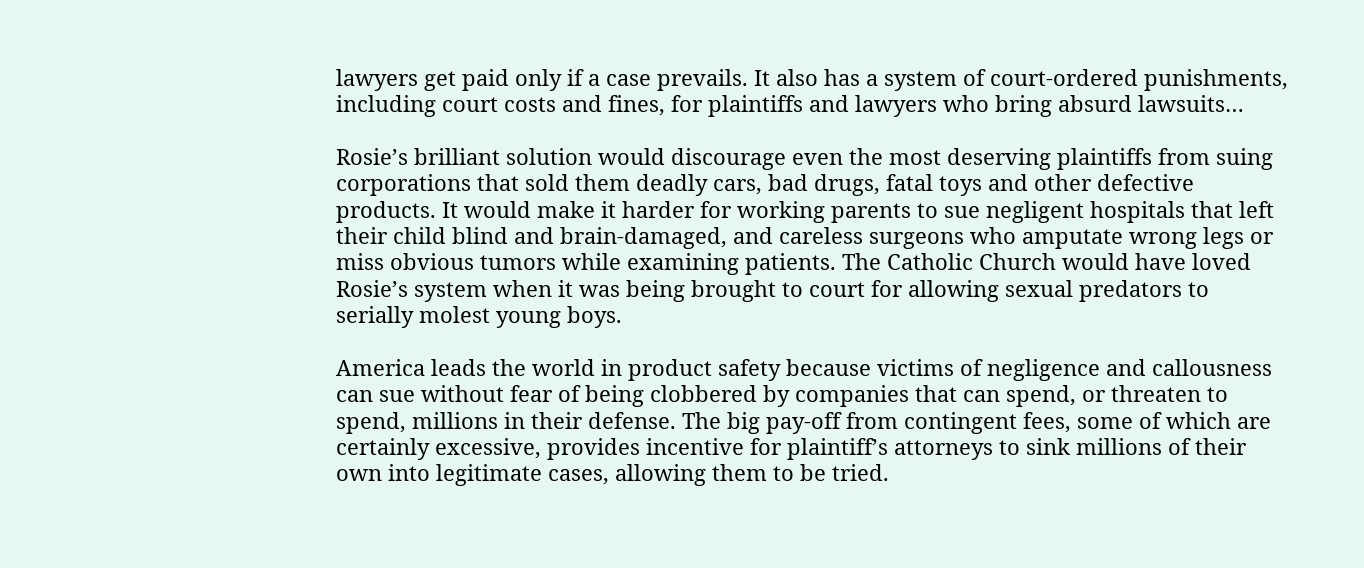lawyers get paid only if a case prevails. It also has a system of court-ordered punishments, including court costs and fines, for plaintiffs and lawyers who bring absurd lawsuits…

Rosie’s brilliant solution would discourage even the most deserving plaintiffs from suing corporations that sold them deadly cars, bad drugs, fatal toys and other defective products. It would make it harder for working parents to sue negligent hospitals that left their child blind and brain-damaged, and careless surgeons who amputate wrong legs or miss obvious tumors while examining patients. The Catholic Church would have loved Rosie’s system when it was being brought to court for allowing sexual predators to serially molest young boys.

America leads the world in product safety because victims of negligence and callousness can sue without fear of being clobbered by companies that can spend, or threaten to spend, millions in their defense. The big pay-off from contingent fees, some of which are certainly excessive, provides incentive for plaintiff’s attorneys to sink millions of their own into legitimate cases, allowing them to be tried.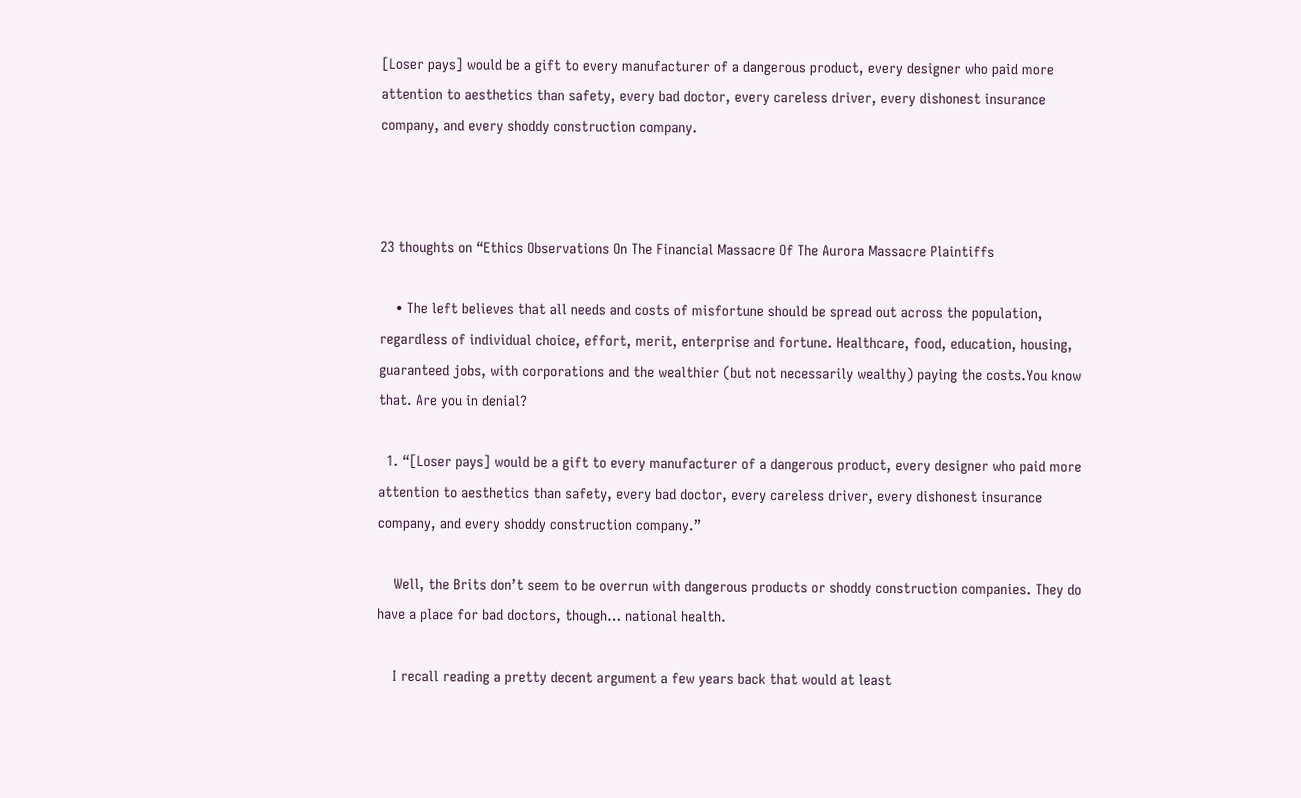[Loser pays] would be a gift to every manufacturer of a dangerous product, every designer who paid more attention to aesthetics than safety, every bad doctor, every careless driver, every dishonest insurance company, and every shoddy construction company.



23 thoughts on “Ethics Observations On The Financial Massacre Of The Aurora Massacre Plaintiffs

    • The left believes that all needs and costs of misfortune should be spread out across the population, regardless of individual choice, effort, merit, enterprise and fortune. Healthcare, food, education, housing, guaranteed jobs, with corporations and the wealthier (but not necessarily wealthy) paying the costs.You know that. Are you in denial?

  1. “[Loser pays] would be a gift to every manufacturer of a dangerous product, every designer who paid more attention to aesthetics than safety, every bad doctor, every careless driver, every dishonest insurance company, and every shoddy construction company.”

    Well, the Brits don’t seem to be overrun with dangerous products or shoddy construction companies. They do have a place for bad doctors, though… national health.

    I recall reading a pretty decent argument a few years back that would at least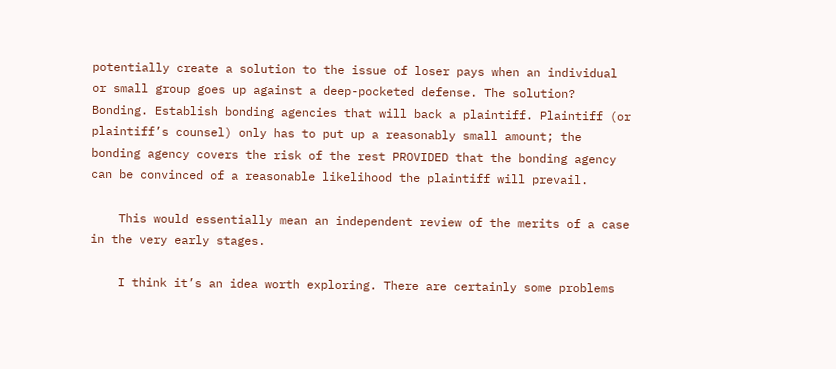potentially create a solution to the issue of loser pays when an individual or small group goes up against a deep-pocketed defense. The solution? Bonding. Establish bonding agencies that will back a plaintiff. Plaintiff (or plaintiff’s counsel) only has to put up a reasonably small amount; the bonding agency covers the risk of the rest PROVIDED that the bonding agency can be convinced of a reasonable likelihood the plaintiff will prevail.

    This would essentially mean an independent review of the merits of a case in the very early stages.

    I think it’s an idea worth exploring. There are certainly some problems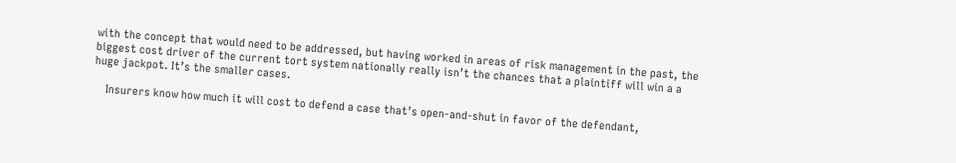with the concept that would need to be addressed, but having worked in areas of risk management in the past, the biggest cost driver of the current tort system nationally really isn’t the chances that a plaintiff will win a a huge jackpot. It’s the smaller cases.

    Insurers know how much it will cost to defend a case that’s open-and-shut in favor of the defendant,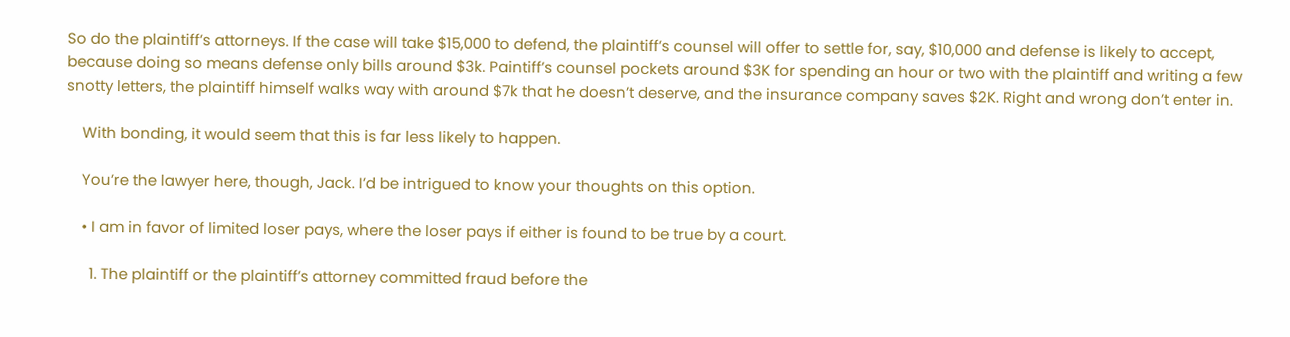So do the plaintiff’s attorneys. If the case will take $15,000 to defend, the plaintiff’s counsel will offer to settle for, say, $10,000 and defense is likely to accept, because doing so means defense only bills around $3k. Paintiff’s counsel pockets around $3K for spending an hour or two with the plaintiff and writing a few snotty letters, the plaintiff himself walks way with around $7k that he doesn’t deserve, and the insurance company saves $2K. Right and wrong don’t enter in.

    With bonding, it would seem that this is far less likely to happen.

    You’re the lawyer here, though, Jack. I’d be intrigued to know your thoughts on this option.

    • I am in favor of limited loser pays, where the loser pays if either is found to be true by a court.

      1. The plaintiff or the plaintiff’s attorney committed fraud before the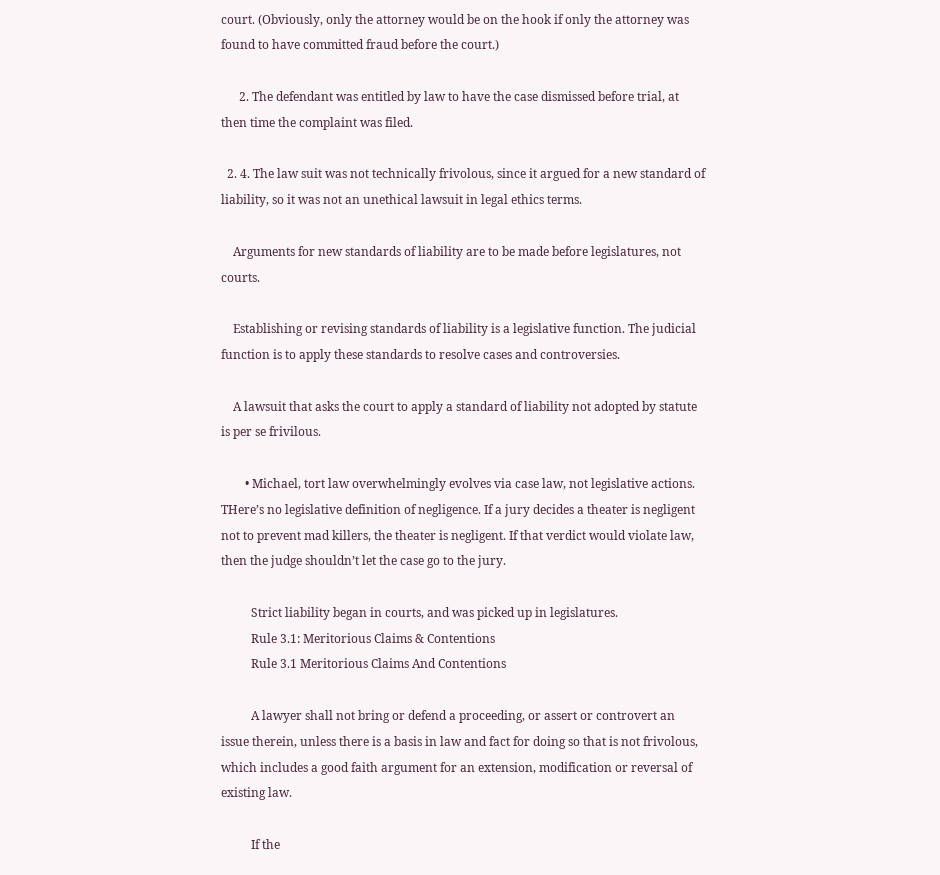court. (Obviously, only the attorney would be on the hook if only the attorney was found to have committed fraud before the court.)

      2. The defendant was entitled by law to have the case dismissed before trial, at then time the complaint was filed.

  2. 4. The law suit was not technically frivolous, since it argued for a new standard of liability, so it was not an unethical lawsuit in legal ethics terms.

    Arguments for new standards of liability are to be made before legislatures, not courts.

    Establishing or revising standards of liability is a legislative function. The judicial function is to apply these standards to resolve cases and controversies.

    A lawsuit that asks the court to apply a standard of liability not adopted by statute is per se frivilous.

        • Michael, tort law overwhelmingly evolves via case law, not legislative actions. THere’s no legislative definition of negligence. If a jury decides a theater is negligent not to prevent mad killers, the theater is negligent. If that verdict would violate law, then the judge shouldn’t let the case go to the jury.

          Strict liability began in courts, and was picked up in legislatures.
          Rule 3.1: Meritorious Claims & Contentions
          Rule 3.1 Meritorious Claims And Contentions

          A lawyer shall not bring or defend a proceeding, or assert or controvert an issue therein, unless there is a basis in law and fact for doing so that is not frivolous, which includes a good faith argument for an extension, modification or reversal of existing law.

          If the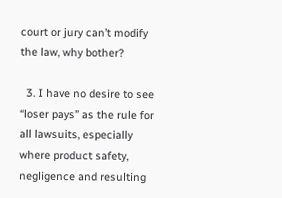court or jury can’t modify the law, why bother?

  3. I have no desire to see “loser pays” as the rule for all lawsuits, especially where product safety, negligence and resulting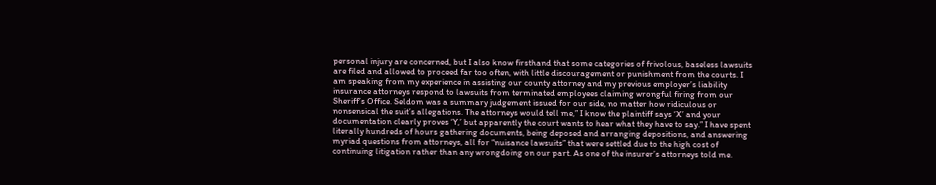personal injury are concerned, but I also know firsthand that some categories of frivolous, baseless lawsuits are filed and allowed to proceed far too often, with little discouragement or punishment from the courts. I am speaking from my experience in assisting our county attorney and my previous employer’s liability insurance attorneys respond to lawsuits from terminated employees claiming wrongful firing from our Sheriff’s Office. Seldom was a summary judgement issued for our side, no matter how ridiculous or nonsensical the suit’s allegations. The attorneys would tell me,” I know the plaintiff says ‘X’ and your documentation clearly proves ‘Y,’ but apparently the court wants to hear what they have to say.” I have spent literally hundreds of hours gathering documents, being deposed and arranging depositions, and answering myriad questions from attorneys, all for “nuisance lawsuits” that were settled due to the high cost of continuing litigation rather than any wrongdoing on our part. As one of the insurer’s attorneys told me.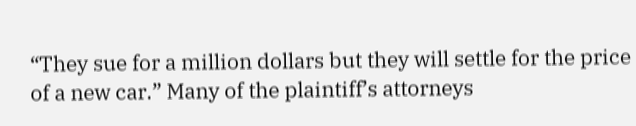“They sue for a million dollars but they will settle for the price of a new car.” Many of the plaintiff’s attorneys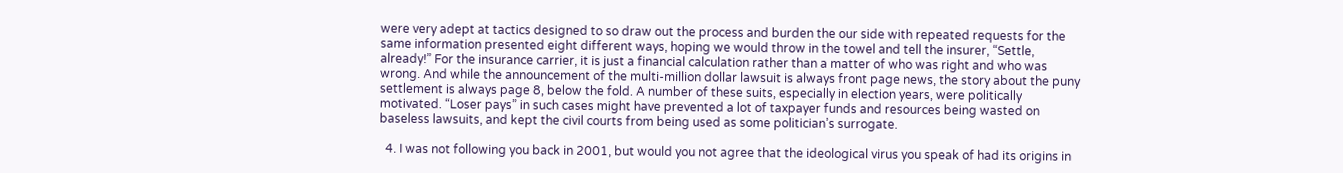were very adept at tactics designed to so draw out the process and burden the our side with repeated requests for the same information presented eight different ways, hoping we would throw in the towel and tell the insurer, “Settle, already!” For the insurance carrier, it is just a financial calculation rather than a matter of who was right and who was wrong. And while the announcement of the multi-million dollar lawsuit is always front page news, the story about the puny settlement is always page 8, below the fold. A number of these suits, especially in election years, were politically motivated. “Loser pays” in such cases might have prevented a lot of taxpayer funds and resources being wasted on baseless lawsuits, and kept the civil courts from being used as some politician’s surrogate.

  4. I was not following you back in 2001, but would you not agree that the ideological virus you speak of had its origins in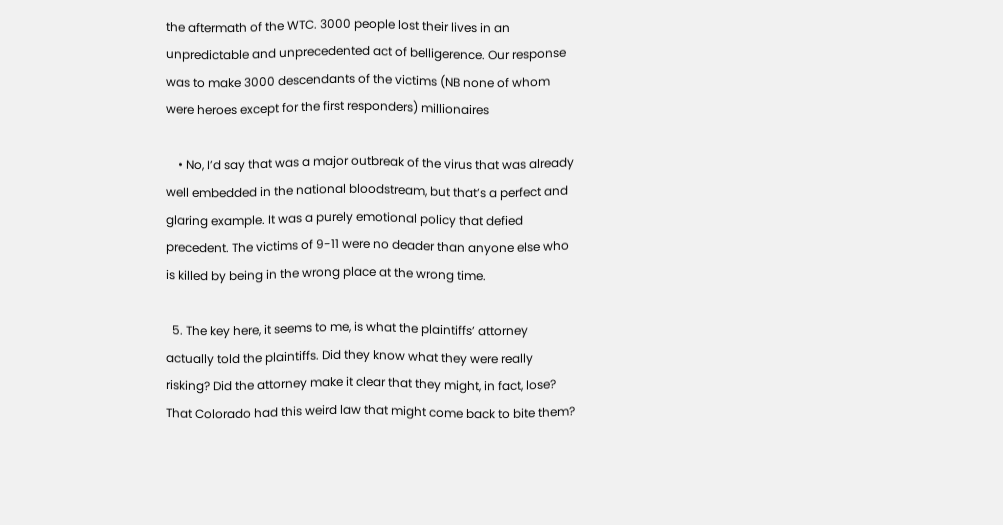the aftermath of the WTC. 3000 people lost their lives in an unpredictable and unprecedented act of belligerence. Our response was to make 3000 descendants of the victims (NB none of whom were heroes except for the first responders) millionaires

    • No, I’d say that was a major outbreak of the virus that was already well embedded in the national bloodstream, but that’s a perfect and glaring example. It was a purely emotional policy that defied precedent. The victims of 9-11 were no deader than anyone else who is killed by being in the wrong place at the wrong time.

  5. The key here, it seems to me, is what the plaintiffs’ attorney actually told the plaintiffs. Did they know what they were really risking? Did the attorney make it clear that they might, in fact, lose? That Colorado had this weird law that might come back to bite them?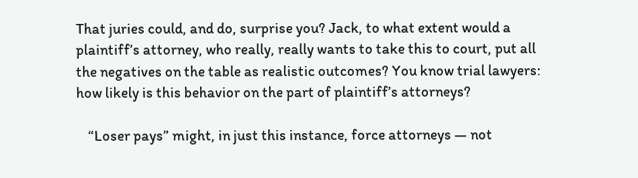That juries could, and do, surprise you? Jack, to what extent would a plaintiff’s attorney, who really, really wants to take this to court, put all the negatives on the table as realistic outcomes? You know trial lawyers: how likely is this behavior on the part of plaintiff’s attorneys?

    “Loser pays” might, in just this instance, force attorneys — not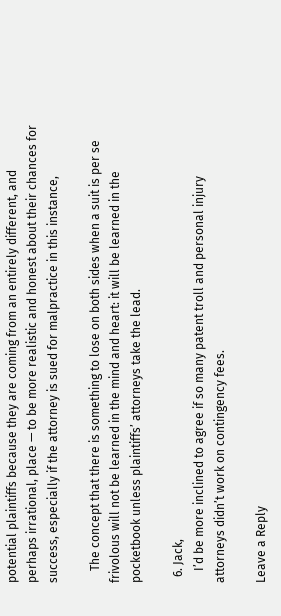potential plaintiffs because they are coming from an entirely different, and perhaps irrational, place — to be more realistic and honest about their chances for success, especially if the attorney is sued for malpractice in this instance,

    The concept that there is something to lose on both sides when a suit is per se frivolous will not be learned in the mind and heart: it will be learned in the pocketbook unless plaintiffs’ attorneys take the lead.

  6. Jack,
    I’d be more inclined to agree if so many patent troll and personal injury attorneys didn’t work on contingency fees.

Leave a Reply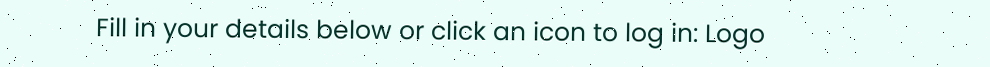Fill in your details below or click an icon to log in: Logo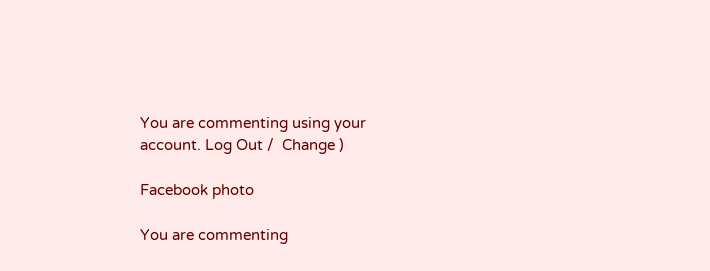You are commenting using your account. Log Out /  Change )

Facebook photo

You are commenting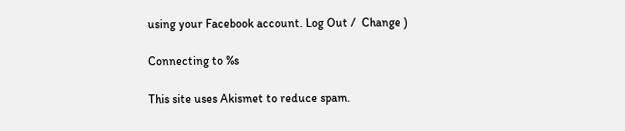using your Facebook account. Log Out /  Change )

Connecting to %s

This site uses Akismet to reduce spam.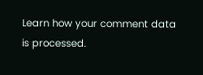Learn how your comment data is processed.